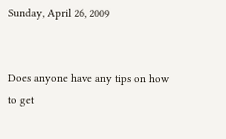Sunday, April 26, 2009


Does anyone have any tips on how to get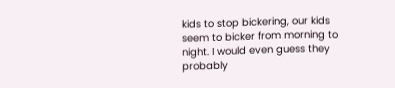kids to stop bickering, our kids seem to bicker from morning to night. I would even guess they probably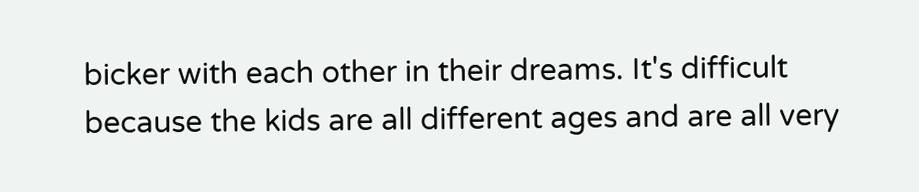bicker with each other in their dreams. It's difficult because the kids are all different ages and are all very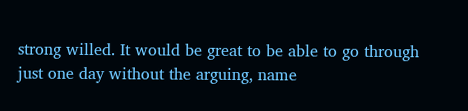strong willed. It would be great to be able to go through just one day without the arguing, name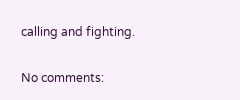calling and fighting.

No comments: